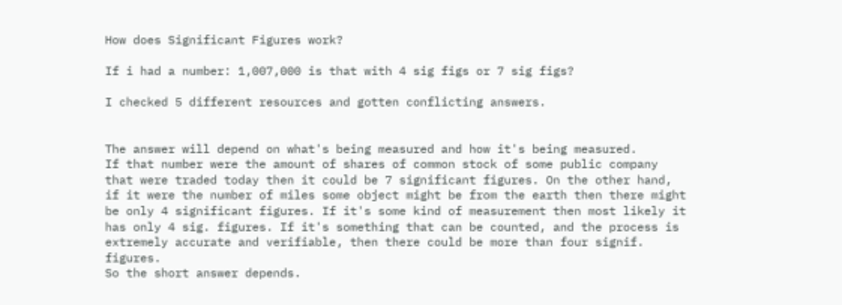How does Significant Figures work?

If i had a number: 1,007,000 is that with 4 sig figs or 7 sig figs?

I checked 5 different resources and gotten conflicting answers.


The answer will depend on what's being measured and how it's being measured.
If that number were the amount of shares of common stock of some public company that were traded today then it could be 7 significant figures. On the other hand, if it were the number of miles some object might be from the earth then there might be only 4 significant figures. If it's some kind of measurement then most likely it has only 4 sig. figures. If it's something that can be counted, and the process is extremely accurate and verifiable, then there could be more than four signif. figures.
So the short answer depends.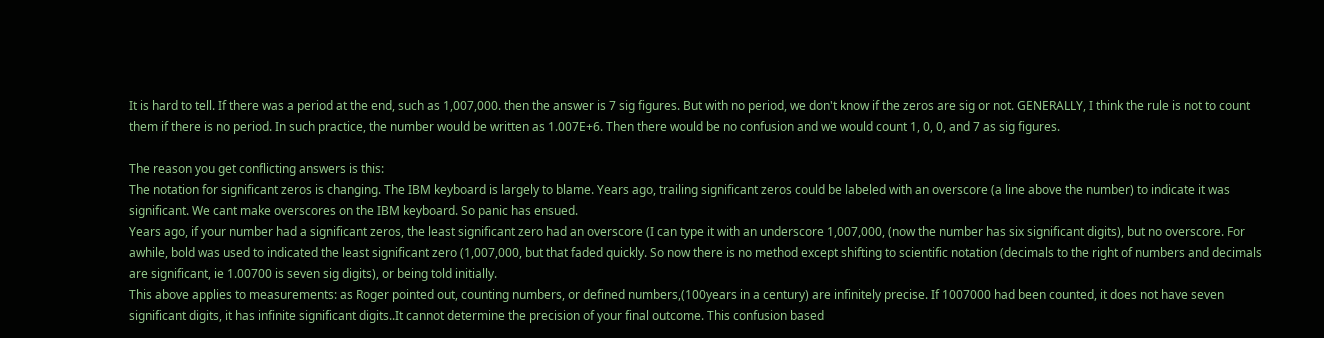It is hard to tell. If there was a period at the end, such as 1,007,000. then the answer is 7 sig figures. But with no period, we don't know if the zeros are sig or not. GENERALLY, I think the rule is not to count them if there is no period. In such practice, the number would be written as 1.007E+6. Then there would be no confusion and we would count 1, 0, 0, and 7 as sig figures.

The reason you get conflicting answers is this:
The notation for significant zeros is changing. The IBM keyboard is largely to blame. Years ago, trailing significant zeros could be labeled with an overscore (a line above the number) to indicate it was significant. We cant make overscores on the IBM keyboard. So panic has ensued.
Years ago, if your number had a significant zeros, the least significant zero had an overscore (I can type it with an underscore 1,007,000, (now the number has six significant digits), but no overscore. For awhile, bold was used to indicated the least significant zero (1,007,000, but that faded quickly. So now there is no method except shifting to scientific notation (decimals to the right of numbers and decimals are significant, ie 1.00700 is seven sig digits), or being told initially.
This above applies to measurements: as Roger pointed out, counting numbers, or defined numbers,(100years in a century) are infinitely precise. If 1007000 had been counted, it does not have seven significant digits, it has infinite significant digits..It cannot determine the precision of your final outcome. This confusion based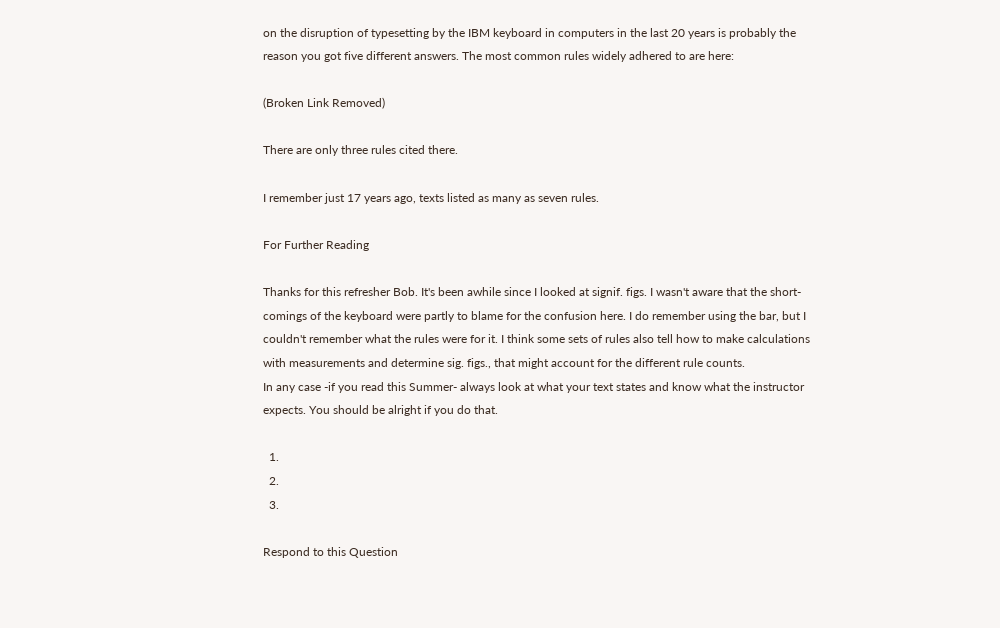on the disruption of typesetting by the IBM keyboard in computers in the last 20 years is probably the reason you got five different answers. The most common rules widely adhered to are here:

(Broken Link Removed)

There are only three rules cited there.

I remember just 17 years ago, texts listed as many as seven rules.

For Further Reading

Thanks for this refresher Bob. It's been awhile since I looked at signif. figs. I wasn't aware that the short-comings of the keyboard were partly to blame for the confusion here. I do remember using the bar, but I couldn't remember what the rules were for it. I think some sets of rules also tell how to make calculations with measurements and determine sig. figs., that might account for the different rule counts.
In any case -if you read this Summer- always look at what your text states and know what the instructor expects. You should be alright if you do that.

  1.
  2.
  3.

Respond to this Question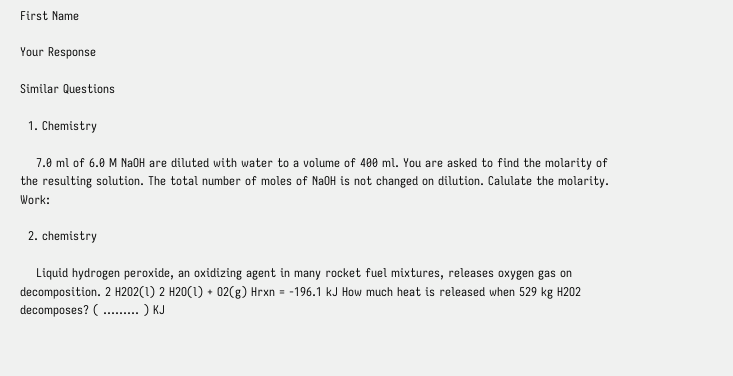First Name

Your Response

Similar Questions

  1. Chemistry

    7.0 ml of 6.0 M NaOH are diluted with water to a volume of 400 ml. You are asked to find the molarity of the resulting solution. The total number of moles of NaOH is not changed on dilution. Calulate the molarity. Work:

  2. chemistry

    Liquid hydrogen peroxide, an oxidizing agent in many rocket fuel mixtures, releases oxygen gas on decomposition. 2 H2O2(l) 2 H2O(l) + O2(g) Hrxn = -196.1 kJ How much heat is released when 529 kg H2O2 decomposes? ( ......... ) KJ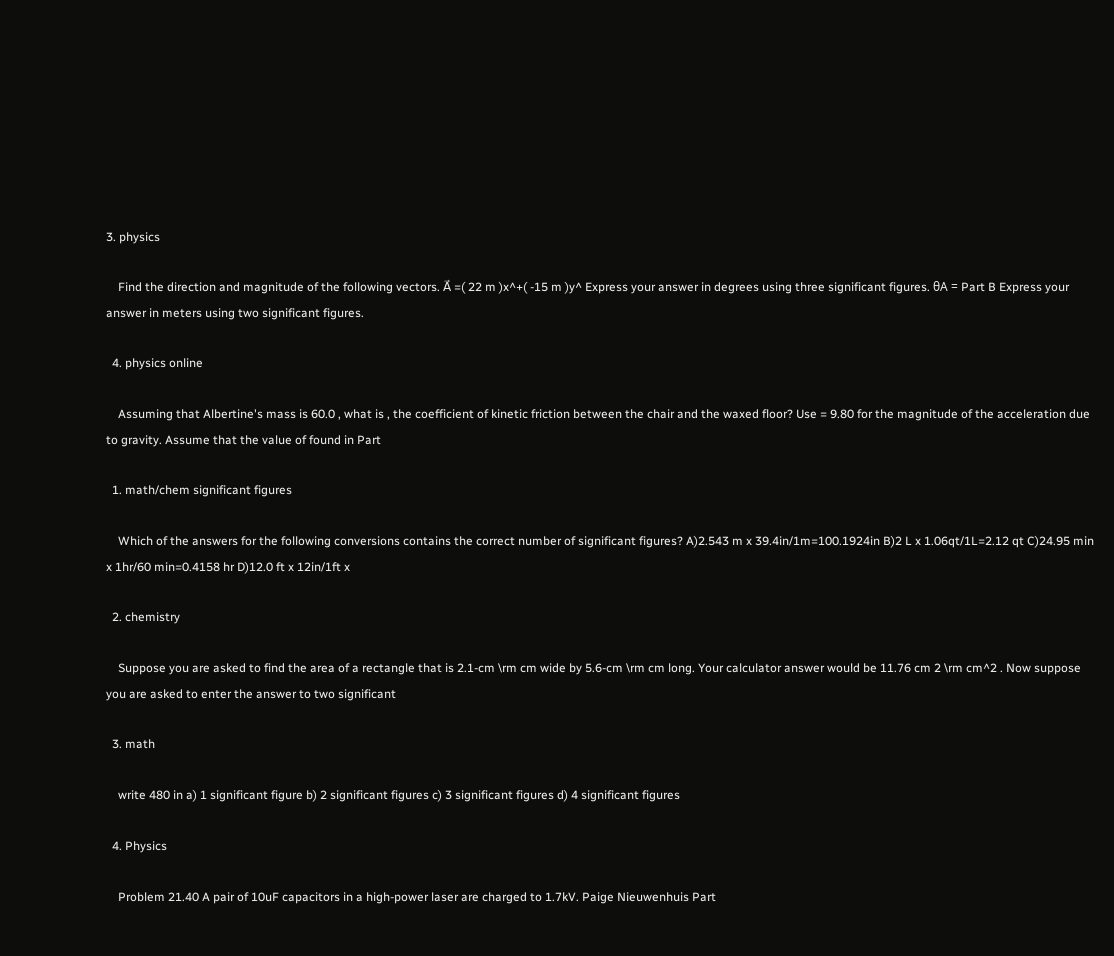3. physics

    Find the direction and magnitude of the following vectors. A⃗ =( 22 m )x^+( -15 m )y^ Express your answer in degrees using three significant figures. θA = Part B Express your answer in meters using two significant figures.

  4. physics online

    Assuming that Albertine's mass is 60.0 , what is , the coefficient of kinetic friction between the chair and the waxed floor? Use = 9.80 for the magnitude of the acceleration due to gravity. Assume that the value of found in Part

  1. math/chem significant figures

    Which of the answers for the following conversions contains the correct number of significant figures? A)2.543 m x 39.4in/1m=100.1924in B)2 L x 1.06qt/1L=2.12 qt C)24.95 min x 1hr/60 min=0.4158 hr D)12.0 ft x 12in/1ft x

  2. chemistry

    Suppose you are asked to find the area of a rectangle that is 2.1-cm \rm cm wide by 5.6-cm \rm cm long. Your calculator answer would be 11.76 cm 2 \rm cm^2 . Now suppose you are asked to enter the answer to two significant

  3. math

    write 480 in a) 1 significant figure b) 2 significant figures c) 3 significant figures d) 4 significant figures

  4. Physics

    Problem 21.40 A pair of 10uF capacitors in a high-power laser are charged to 1.7kV. Paige Nieuwenhuis Part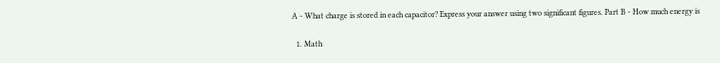A - What charge is stored in each capacitor? Express your answer using two significant figures. Part B - How much energy is

  1. Math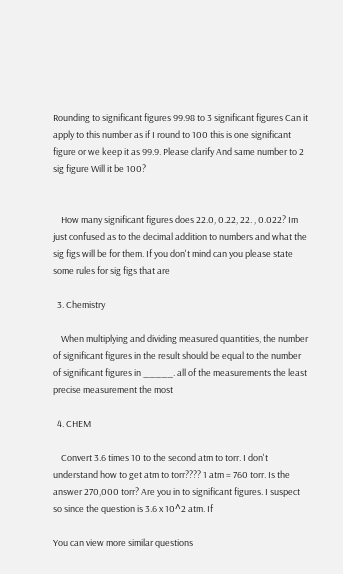Rounding to significant figures 99.98 to 3 significant figures Can it apply to this number as if I round to 100 this is one significant figure or we keep it as 99.9. Please clarify And same number to 2 sig figure Will it be 100?


    How many significant figures does 22.0, 0.22, 22. , 0.022? Im just confused as to the decimal addition to numbers and what the sig figs will be for them. If you don't mind can you please state some rules for sig figs that are

  3. Chemistry

    When multiplying and dividing measured quantities, the number of significant figures in the result should be equal to the number of significant figures in _____. all of the measurements the least precise measurement the most

  4. CHEM

    Convert 3.6 times 10 to the second atm to torr. I don't understand how to get atm to torr???? 1 atm = 760 torr. Is the answer 270,000 torr? Are you in to significant figures. I suspect so since the question is 3.6 x 10^2 atm. If

You can view more similar questions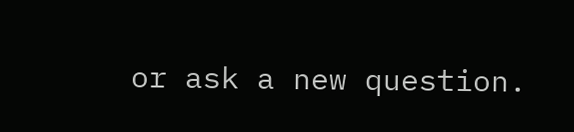or ask a new question.